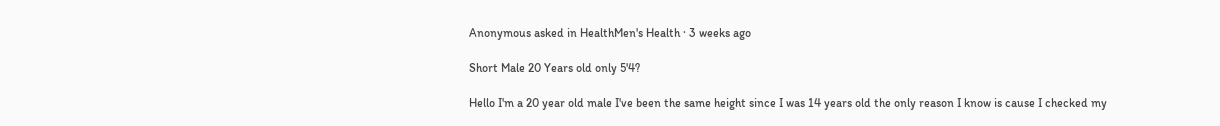Anonymous asked in HealthMen's Health · 3 weeks ago

Short Male 20 Years old only 5'4?

Hello I'm a 20 year old male I've been the same height since I was 14 years old the only reason I know is cause I checked my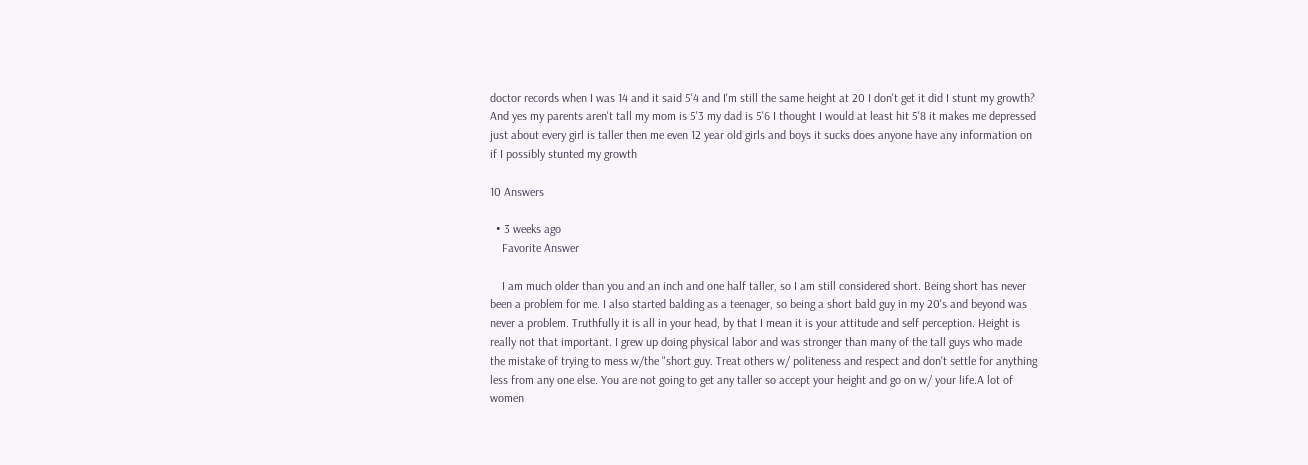doctor records when I was 14 and it said 5'4 and I'm still the same height at 20 I don't get it did I stunt my growth? And yes my parents aren't tall my mom is 5'3 my dad is 5'6 I thought I would at least hit 5'8 it makes me depressed just about every girl is taller then me even 12 year old girls and boys it sucks does anyone have any information on if I possibly stunted my growth

10 Answers

  • 3 weeks ago
    Favorite Answer

    I am much older than you and an inch and one half taller, so I am still considered short. Being short has never been a problem for me. I also started balding as a teenager, so being a short bald guy in my 20's and beyond was never a problem. Truthfully it is all in your head, by that I mean it is your attitude and self perception. Height is really not that important. I grew up doing physical labor and was stronger than many of the tall guys who made the mistake of trying to mess w/the "short guy. Treat others w/ politeness and respect and don't settle for anything less from any one else. You are not going to get any taller so accept your height and go on w/ your life.A lot of women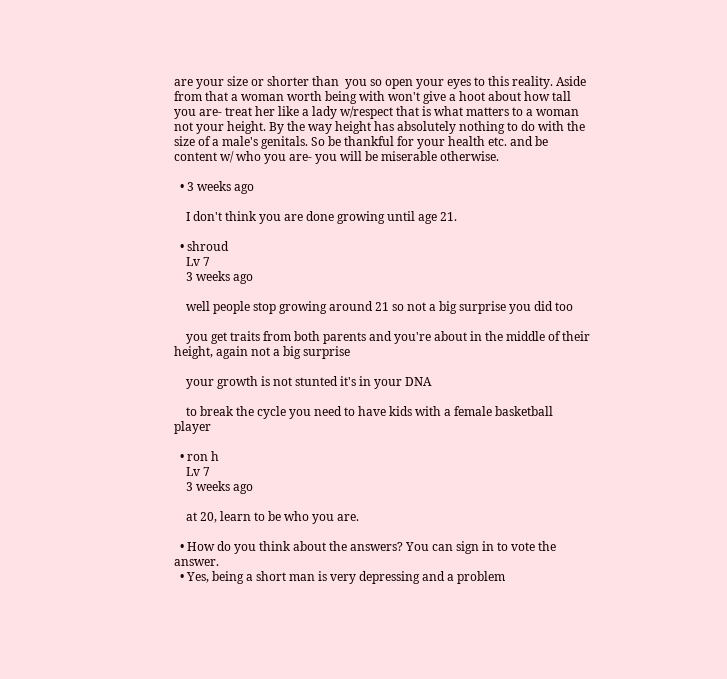are your size or shorter than  you so open your eyes to this reality. Aside from that a woman worth being with won't give a hoot about how tall you are- treat her like a lady w/respect that is what matters to a woman not your height. By the way height has absolutely nothing to do with the size of a male's genitals. So be thankful for your health etc. and be content w/ who you are- you will be miserable otherwise.

  • 3 weeks ago

    I don't think you are done growing until age 21.

  • shroud
    Lv 7
    3 weeks ago

    well people stop growing around 21 so not a big surprise you did too

    you get traits from both parents and you're about in the middle of their height, again not a big surprise

    your growth is not stunted it's in your DNA

    to break the cycle you need to have kids with a female basketball player

  • ron h
    Lv 7
    3 weeks ago

    at 20, learn to be who you are.

  • How do you think about the answers? You can sign in to vote the answer.
  • Yes, being a short man is very depressing and a problem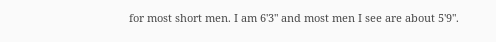for most short men. I am 6'3" and most men I see are about 5'9".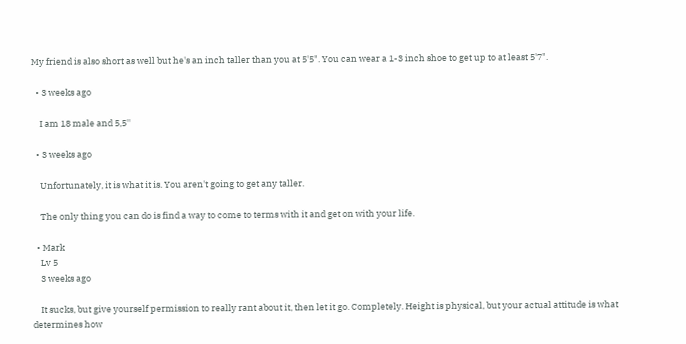My friend is also short as well but he's an inch taller than you at 5'5". You can wear a 1-3 inch shoe to get up to at least 5'7".

  • 3 weeks ago

    I am 18 male and 5,5''

  • 3 weeks ago

    Unfortunately, it is what it is. You aren't going to get any taller.

    The only thing you can do is find a way to come to terms with it and get on with your life.

  • Mark
    Lv 5
    3 weeks ago

    It sucks, but give yourself permission to really rant about it, then let it go. Completely. Height is physical, but your actual attitude is what determines how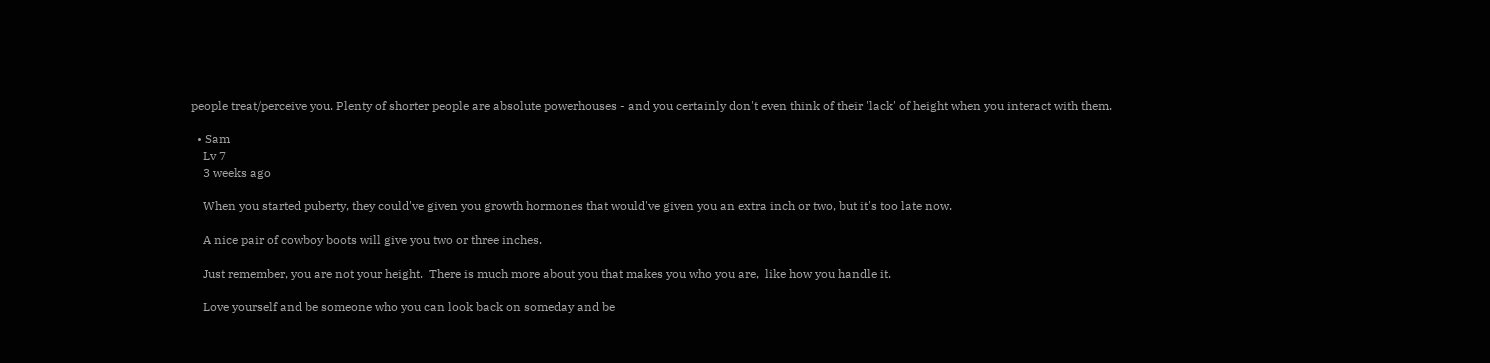people treat/perceive you. Plenty of shorter people are absolute powerhouses - and you certainly don't even think of their 'lack' of height when you interact with them.

  • Sam
    Lv 7
    3 weeks ago

    When you started puberty, they could've given you growth hormones that would've given you an extra inch or two, but it's too late now.

    A nice pair of cowboy boots will give you two or three inches.

    Just remember, you are not your height.  There is much more about you that makes you who you are,  like how you handle it.

    Love yourself and be someone who you can look back on someday and be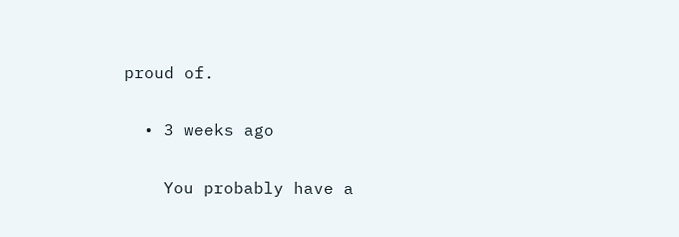proud of.

  • 3 weeks ago

    You probably have a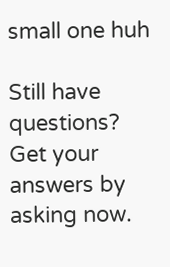small one huh

Still have questions? Get your answers by asking now.